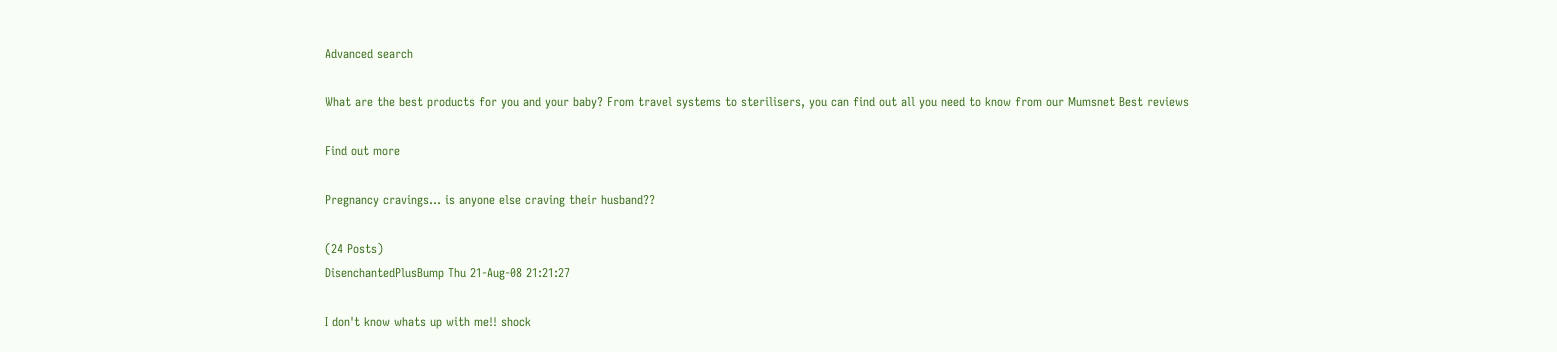Advanced search

What are the best products for you and your baby? From travel systems to sterilisers, you can find out all you need to know from our Mumsnet Best reviews

Find out more

Pregnancy cravings... is anyone else craving their husband??

(24 Posts)
DisenchantedPlusBump Thu 21-Aug-08 21:21:27

I don't know whats up with me!! shock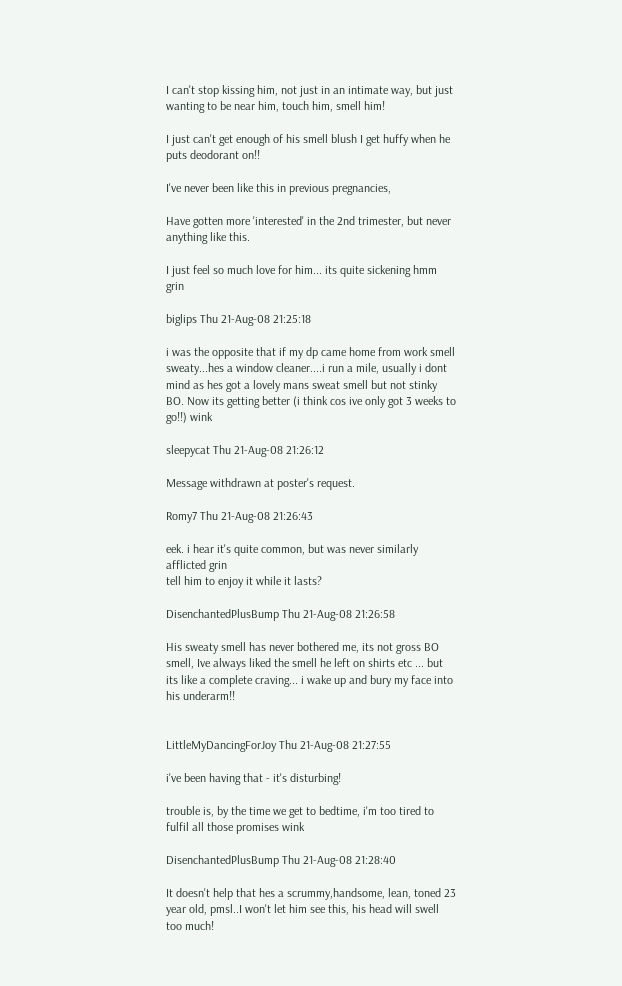I can't stop kissing him, not just in an intimate way, but just wanting to be near him, touch him, smell him!

I just can't get enough of his smell blush I get huffy when he puts deodorant on!!

I've never been like this in previous pregnancies,

Have gotten more 'interested' in the 2nd trimester, but never anything like this.

I just feel so much love for him... its quite sickening hmm grin

biglips Thu 21-Aug-08 21:25:18

i was the opposite that if my dp came home from work smell sweaty...hes a window cleaner....i run a mile, usually i dont mind as hes got a lovely mans sweat smell but not stinky BO. Now its getting better (i think cos ive only got 3 weeks to go!!) wink

sleepycat Thu 21-Aug-08 21:26:12

Message withdrawn at poster's request.

Romy7 Thu 21-Aug-08 21:26:43

eek. i hear it's quite common, but was never similarly afflicted grin
tell him to enjoy it while it lasts?

DisenchantedPlusBump Thu 21-Aug-08 21:26:58

His sweaty smell has never bothered me, its not gross BO smell, Ive always liked the smell he left on shirts etc ... but its like a complete craving... i wake up and bury my face into his underarm!!


LittleMyDancingForJoy Thu 21-Aug-08 21:27:55

i've been having that - it's disturbing!

trouble is, by the time we get to bedtime, i'm too tired to fulfil all those promises wink

DisenchantedPlusBump Thu 21-Aug-08 21:28:40

It doesn't help that hes a scrummy,handsome, lean, toned 23 year old, pmsl..I won't let him see this, his head will swell too much!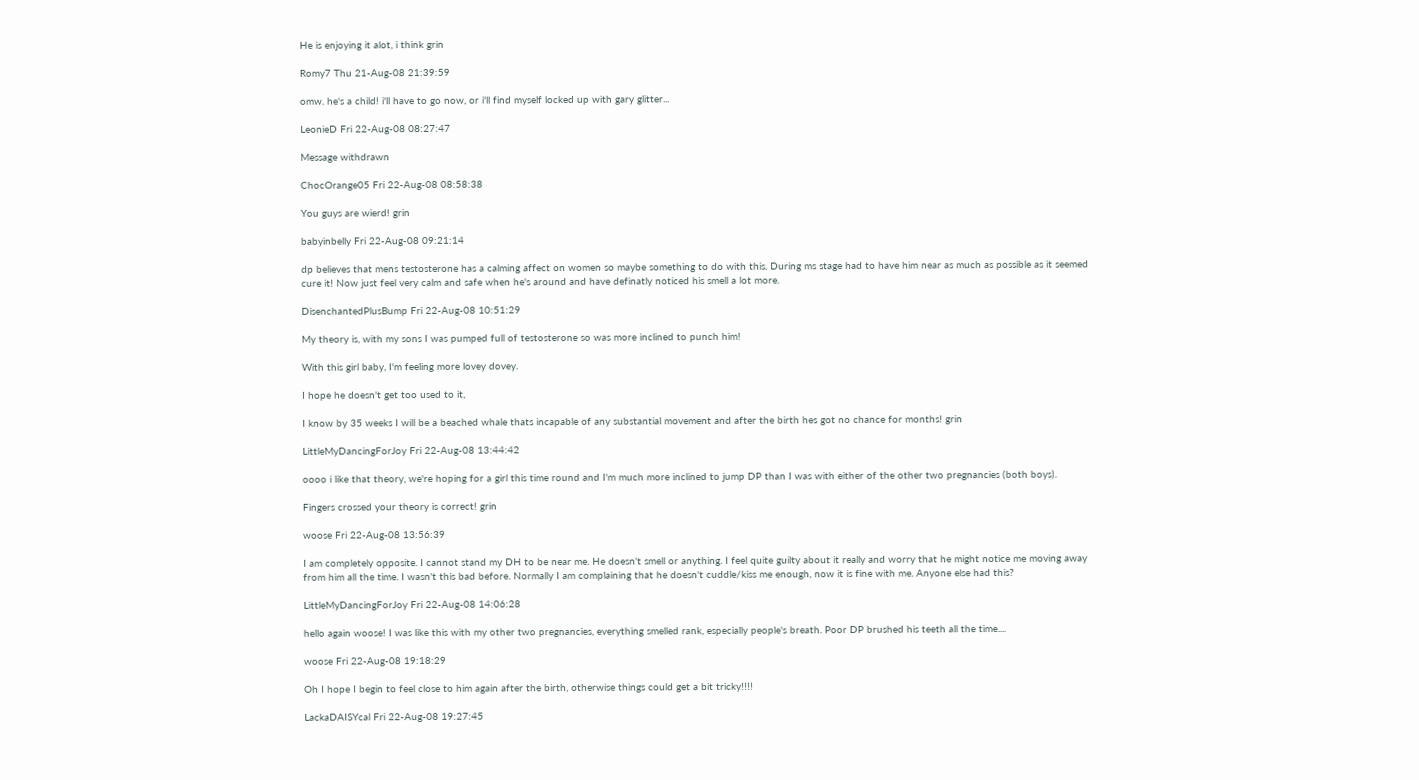He is enjoying it alot, i think grin

Romy7 Thu 21-Aug-08 21:39:59

omw. he's a child! i'll have to go now, or i'll find myself locked up with gary glitter...

LeonieD Fri 22-Aug-08 08:27:47

Message withdrawn

ChocOrange05 Fri 22-Aug-08 08:58:38

You guys are wierd! grin

babyinbelly Fri 22-Aug-08 09:21:14

dp believes that mens testosterone has a calming affect on women so maybe something to do with this. During ms stage had to have him near as much as possible as it seemed cure it! Now just feel very calm and safe when he's around and have definatly noticed his smell a lot more.

DisenchantedPlusBump Fri 22-Aug-08 10:51:29

My theory is, with my sons I was pumped full of testosterone so was more inclined to punch him!

With this girl baby, I'm feeling more lovey dovey.

I hope he doesn't get too used to it,

I know by 35 weeks I will be a beached whale thats incapable of any substantial movement and after the birth hes got no chance for months! grin

LittleMyDancingForJoy Fri 22-Aug-08 13:44:42

oooo i like that theory, we're hoping for a girl this time round and I'm much more inclined to jump DP than I was with either of the other two pregnancies (both boys).

Fingers crossed your theory is correct! grin

woose Fri 22-Aug-08 13:56:39

I am completely opposite. I cannot stand my DH to be near me. He doesn't smell or anything. I feel quite guilty about it really and worry that he might notice me moving away from him all the time. I wasn't this bad before. Normally I am complaining that he doesn't cuddle/kiss me enough, now it is fine with me. Anyone else had this?

LittleMyDancingForJoy Fri 22-Aug-08 14:06:28

hello again woose! I was like this with my other two pregnancies, everything smelled rank, especially people's breath. Poor DP brushed his teeth all the time....

woose Fri 22-Aug-08 19:18:29

Oh I hope I begin to feel close to him again after the birth, otherwise things could get a bit tricky!!!!

LackaDAISYcal Fri 22-Aug-08 19:27:45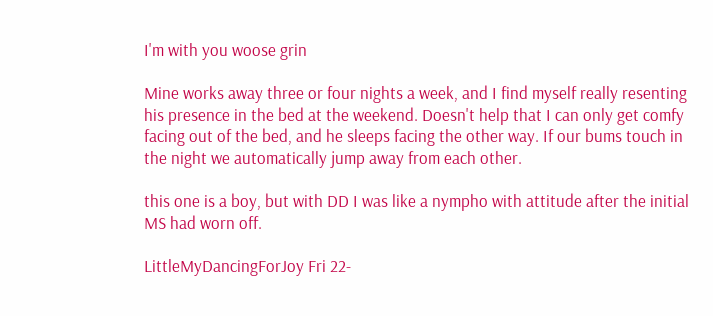I'm with you woose grin

Mine works away three or four nights a week, and I find myself really resenting his presence in the bed at the weekend. Doesn't help that I can only get comfy facing out of the bed, and he sleeps facing the other way. If our bums touch in the night we automatically jump away from each other.

this one is a boy, but with DD I was like a nympho with attitude after the initial MS had worn off.

LittleMyDancingForJoy Fri 22-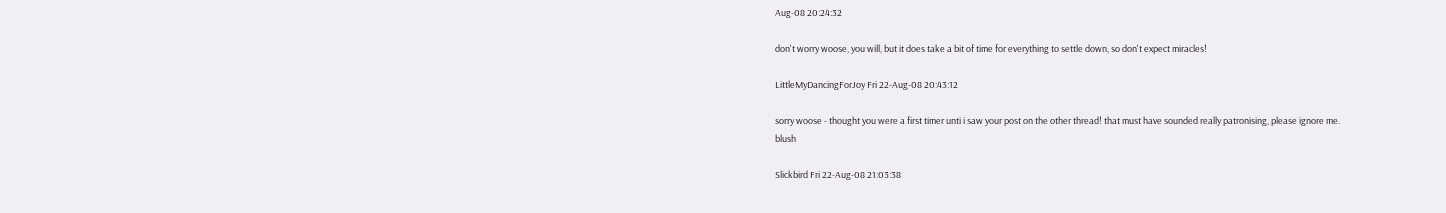Aug-08 20:24:32

don't worry woose, you will, but it does take a bit of time for everything to settle down, so don't expect miracles!

LittleMyDancingForJoy Fri 22-Aug-08 20:43:12

sorry woose - thought you were a first timer unti i saw your post on the other thread! that must have sounded really patronising, please ignore me. blush

Slickbird Fri 22-Aug-08 21:03:38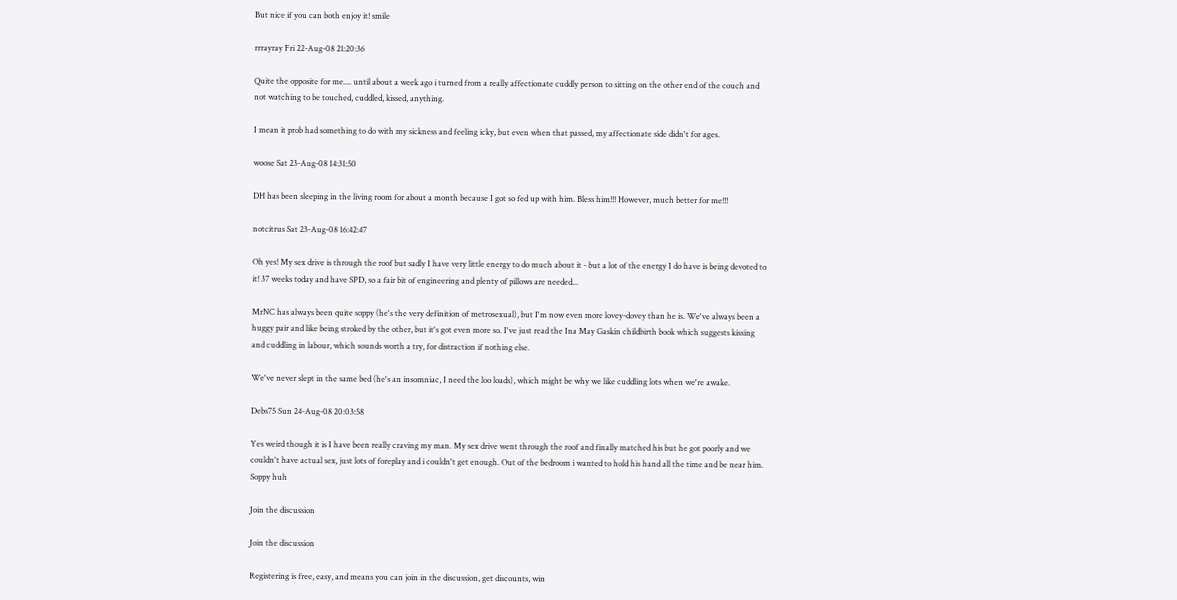But nice if you can both enjoy it! smile

rrrayray Fri 22-Aug-08 21:20:36

Quite the opposite for me.... until about a week ago i turned from a really affectionate cuddly person to sitting on the other end of the couch and not watching to be touched, cuddled, kissed, anything.

I mean it prob had something to do with my sickness and feeling icky, but even when that passed, my affectionate side didn't for ages.

woose Sat 23-Aug-08 14:31:50

DH has been sleeping in the living room for about a month because I got so fed up with him. Bless him!!! However, much better for me!!!

notcitrus Sat 23-Aug-08 16:42:47

Oh yes! My sex drive is through the roof but sadly I have very little energy to do much about it - but a lot of the energy I do have is being devoted to it! 37 weeks today and have SPD, so a fair bit of engineering and plenty of pillows are needed...

MrNC has always been quite soppy (he's the very definition of metrosexual), but I'm now even more lovey-dovey than he is. We've always been a huggy pair and like being stroked by the other, but it's got even more so. I've just read the Ina May Gaskin childbirth book which suggests kissing and cuddling in labour, which sounds worth a try, for distraction if nothing else.

We've never slept in the same bed (he's an insomniac, I need the loo loads), which might be why we like cuddling lots when we're awake.

Debs75 Sun 24-Aug-08 20:03:58

Yes weird though it is I have been really craving my man. My sex drive went through the roof and finally matched his but he got poorly and we couldn't have actual sex, just lots of foreplay and i couldn't get enough. Out of the bedroom i wanted to hold his hand all the time and be near him. Soppy huh

Join the discussion

Join the discussion

Registering is free, easy, and means you can join in the discussion, get discounts, win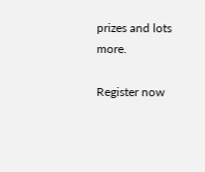prizes and lots more.

Register now